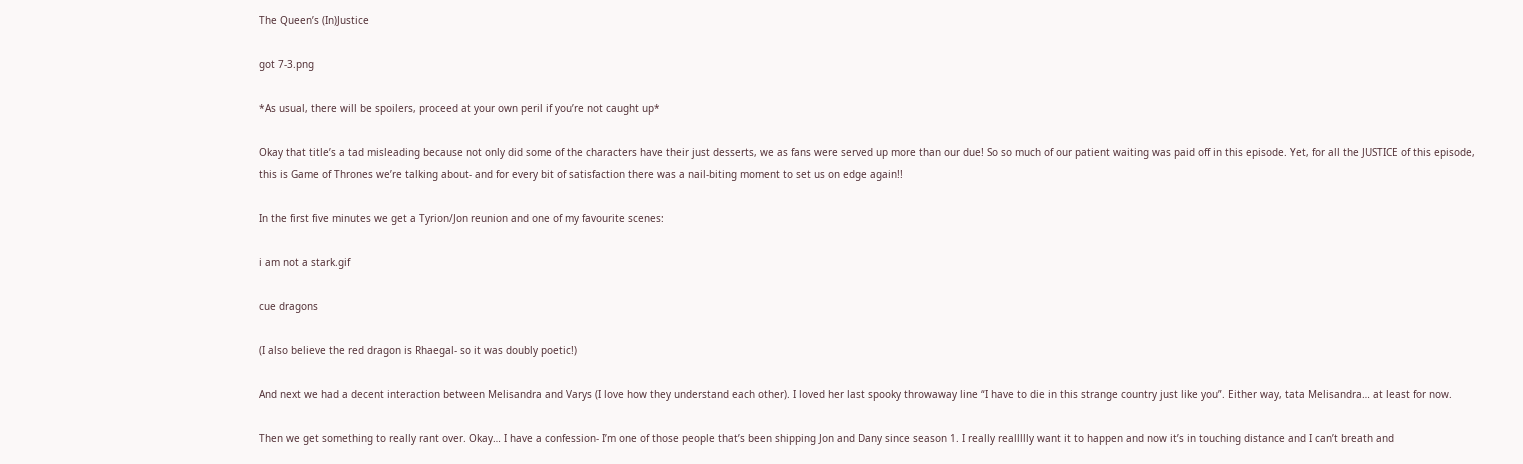The Queen’s (In)Justice

got 7-3.png

*As usual, there will be spoilers, proceed at your own peril if you’re not caught up*

Okay that title’s a tad misleading because not only did some of the characters have their just desserts, we as fans were served up more than our due! So so much of our patient waiting was paid off in this episode. Yet, for all the JUSTICE of this episode, this is Game of Thrones we’re talking about- and for every bit of satisfaction there was a nail-biting moment to set us on edge again!!

In the first five minutes we get a Tyrion/Jon reunion and one of my favourite scenes:

i am not a stark.gif

cue dragons

(I also believe the red dragon is Rhaegal- so it was doubly poetic!)

And next we had a decent interaction between Melisandra and Varys (I love how they understand each other). I loved her last spooky throwaway line “I have to die in this strange country just like you”. Either way, tata Melisandra… at least for now.

Then we get something to really rant over. Okay… I have a confession- I’m one of those people that’s been shipping Jon and Dany since season 1. I really reallllly want it to happen and now it’s in touching distance and I can’t breath and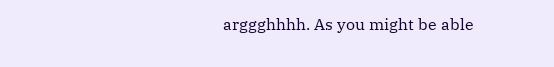arggghhhh. As you might be able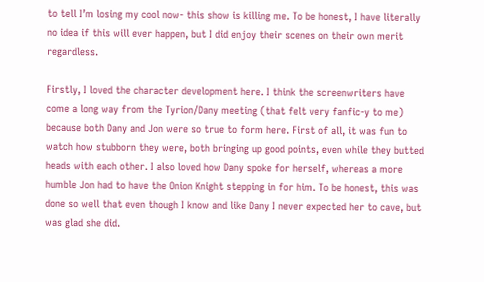to tell I’m losing my cool now- this show is killing me. To be honest, I have literally no idea if this will ever happen, but I did enjoy their scenes on their own merit regardless.

Firstly, I loved the character development here. I think the screenwriters have come a long way from the Tyrion/Dany meeting (that felt very fanfic-y to me) because both Dany and Jon were so true to form here. First of all, it was fun to watch how stubborn they were, both bringing up good points, even while they butted heads with each other. I also loved how Dany spoke for herself, whereas a more humble Jon had to have the Onion Knight stepping in for him. To be honest, this was done so well that even though I know and like Dany I never expected her to cave, but was glad she did.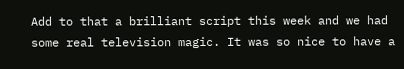Add to that a brilliant script this week and we had some real television magic. It was so nice to have a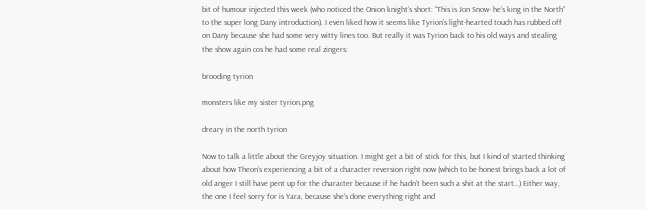bit of humour injected this week (who noticed the Onion knight’s short: “This is Jon Snow- he’s king in the North” to the super long Dany introduction). I even liked how it seems like Tyrion’s light-hearted touch has rubbed off on Dany because she had some very witty lines too. But really it was Tyrion back to his old ways and stealing the show again cos he had some real zingers:

brooding tyrion

monsters like my sister tyrion.png

dreary in the north tyrion

Now to talk a little about the Greyjoy situation. I might get a bit of stick for this, but I kind of started thinking about how Theon’s experiencing a bit of a character reversion right now (which to be honest brings back a lot of old anger I still have pent up for the character because if he hadn’t been such a shit at the start…) Either way, the one I feel sorry for is Yara, because she’s done everything right and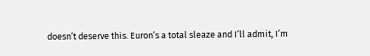doesn’t deserve this. Euron’s a total sleaze and I’ll admit, I’m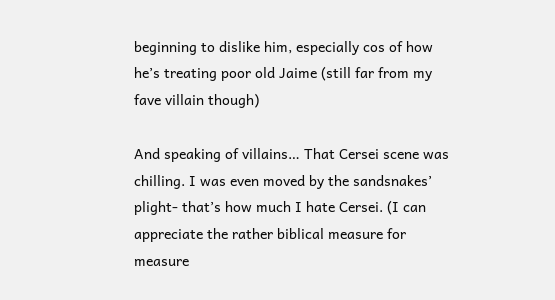beginning to dislike him, especially cos of how he’s treating poor old Jaime (still far from my fave villain though)

And speaking of villains… That Cersei scene was chilling. I was even moved by the sandsnakes’ plight- that’s how much I hate Cersei. (I can appreciate the rather biblical measure for measure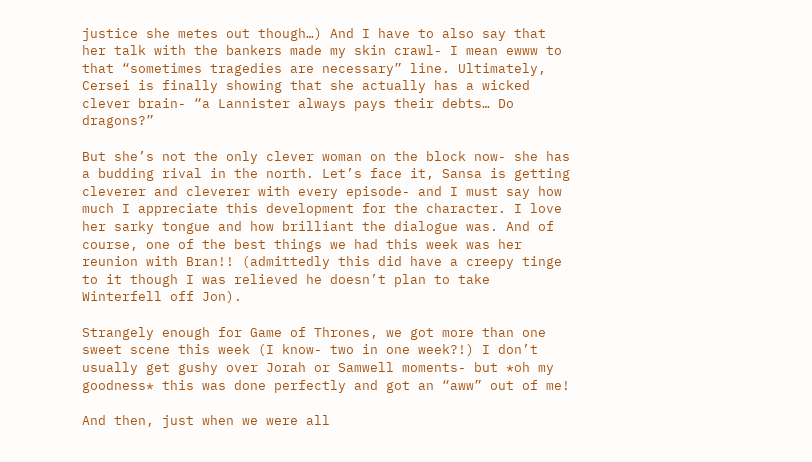justice she metes out though…) And I have to also say that her talk with the bankers made my skin crawl- I mean ewww to that “sometimes tragedies are necessary” line. Ultimately, Cersei is finally showing that she actually has a wicked clever brain- “a Lannister always pays their debts… Do dragons?”

But she’s not the only clever woman on the block now- she has a budding rival in the north. Let’s face it, Sansa is getting cleverer and cleverer with every episode- and I must say how much I appreciate this development for the character. I love her sarky tongue and how brilliant the dialogue was. And of course, one of the best things we had this week was her reunion with Bran!! (admittedly this did have a creepy tinge to it though I was relieved he doesn’t plan to take Winterfell off Jon).

Strangely enough for Game of Thrones, we got more than one sweet scene this week (I know- two in one week?!) I don’t usually get gushy over Jorah or Samwell moments- but *oh my goodness* this was done perfectly and got an “aww” out of me!

And then, just when we were all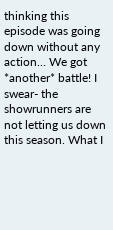thinking this episode was going down without any action… We got *another* battle! I swear- the showrunners are not letting us down this season. What I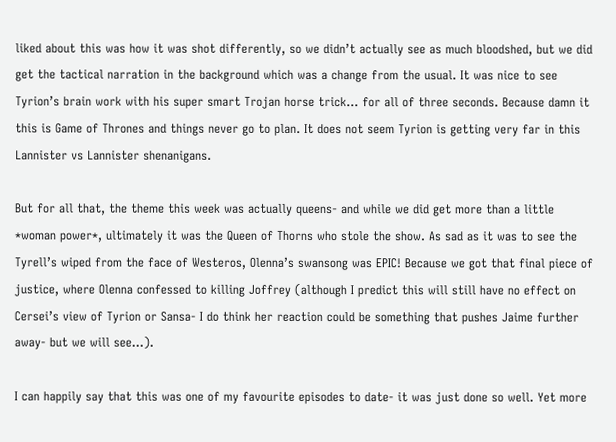liked about this was how it was shot differently, so we didn’t actually see as much bloodshed, but we did get the tactical narration in the background which was a change from the usual. It was nice to see Tyrion’s brain work with his super smart Trojan horse trick… for all of three seconds. Because damn it this is Game of Thrones and things never go to plan. It does not seem Tyrion is getting very far in this Lannister vs Lannister shenanigans.

But for all that, the theme this week was actually queens- and while we did get more than a little *woman power*, ultimately it was the Queen of Thorns who stole the show. As sad as it was to see the Tyrell’s wiped from the face of Westeros, Olenna’s swansong was EPIC! Because we got that final piece of justice, where Olenna confessed to killing Joffrey (although I predict this will still have no effect on Cersei’s view of Tyrion or Sansa- I do think her reaction could be something that pushes Jaime further away- but we will see…).

I can happily say that this was one of my favourite episodes to date- it was just done so well. Yet more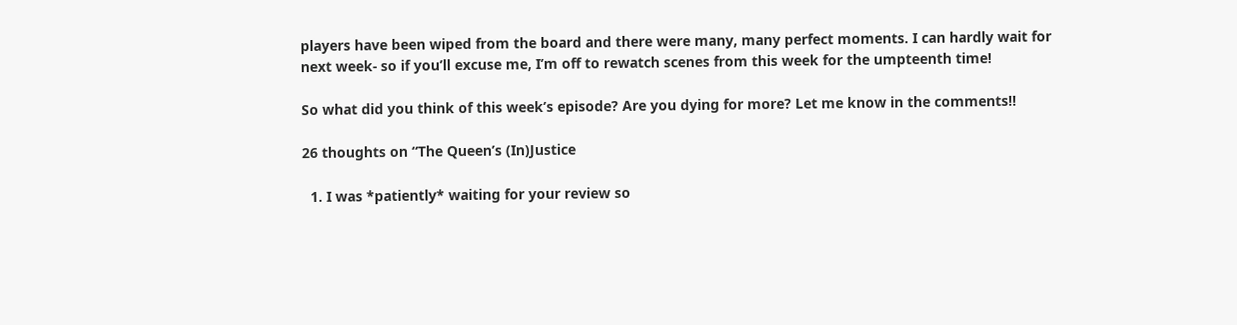players have been wiped from the board and there were many, many perfect moments. I can hardly wait for next week- so if you’ll excuse me, I’m off to rewatch scenes from this week for the umpteenth time!

So what did you think of this week’s episode? Are you dying for more? Let me know in the comments!!

26 thoughts on “The Queen’s (In)Justice

  1. I was *patiently* waiting for your review so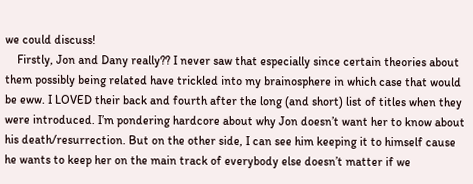we could discuss!
    Firstly, Jon and Dany really?? I never saw that especially since certain theories about them possibly being related have trickled into my brainosphere in which case that would be eww. I LOVED their back and fourth after the long (and short) list of titles when they were introduced. I’m pondering hardcore about why Jon doesn’t want her to know about his death/resurrection. But on the other side, I can see him keeping it to himself cause he wants to keep her on the main track of everybody else doesn’t matter if we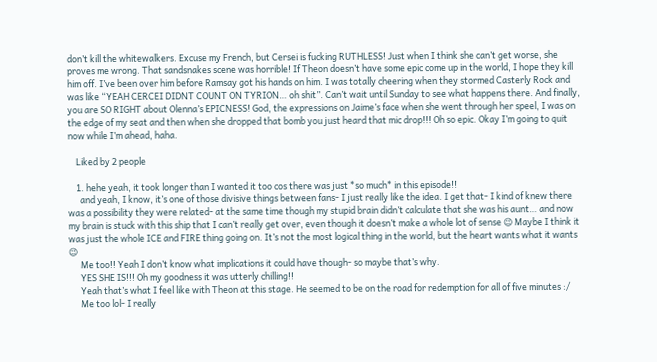don’t kill the whitewalkers. Excuse my French, but Cersei is fucking RUTHLESS! Just when I think she can’t get worse, she proves me wrong. That sandsnakes scene was horrible! If Theon doesn’t have some epic come up in the world, I hope they kill him off. I’ve been over him before Ramsay got his hands on him. I was totally cheering when they stormed Casterly Rock and was like “YEAH CERCEI DIDNT COUNT ON TYRION… oh shit”. Can’t wait until Sunday to see what happens there. And finally, you are SO RIGHT about Olenna’s EPICNESS! God, the expressions on Jaime’s face when she went through her speel, I was on the edge of my seat and then when she dropped that bomb you just heard that mic drop!!! Oh so epic. Okay I’m going to quit now while I’m ahead, haha.

    Liked by 2 people

    1. hehe yeah, it took longer than I wanted it too cos there was just *so much* in this episode!!
      and yeah, I know, it’s one of those divisive things between fans- I just really like the idea. I get that- I kind of knew there was a possibility they were related- at the same time though my stupid brain didn’t calculate that she was his aunt… and now my brain is stuck with this ship that I can’t really get over, even though it doesn’t make a whole lot of sense 😉 Maybe I think it was just the whole ICE and FIRE thing going on. It’s not the most logical thing in the world, but the heart wants what it wants 😉
      Me too!! Yeah I don’t know what implications it could have though- so maybe that’s why.
      YES SHE IS!!! Oh my goodness it was utterly chilling!!
      Yeah that’s what I feel like with Theon at this stage. He seemed to be on the road for redemption for all of five minutes :/
      Me too lol- I really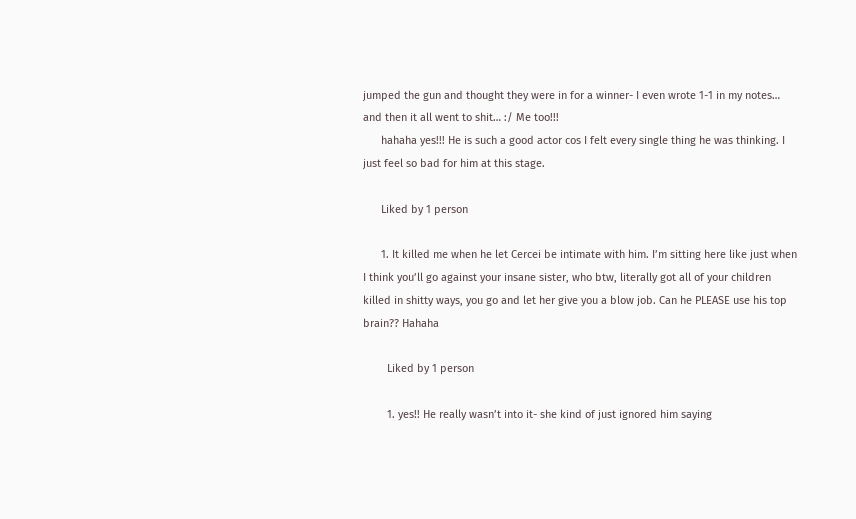jumped the gun and thought they were in for a winner- I even wrote 1-1 in my notes… and then it all went to shit… :/ Me too!!!
      hahaha yes!!! He is such a good actor cos I felt every single thing he was thinking. I just feel so bad for him at this stage.

      Liked by 1 person

      1. It killed me when he let Cercei be intimate with him. I’m sitting here like just when I think you’ll go against your insane sister, who btw, literally got all of your children killed in shitty ways, you go and let her give you a blow job. Can he PLEASE use his top brain?? Hahaha

        Liked by 1 person

        1. yes!! He really wasn’t into it- she kind of just ignored him saying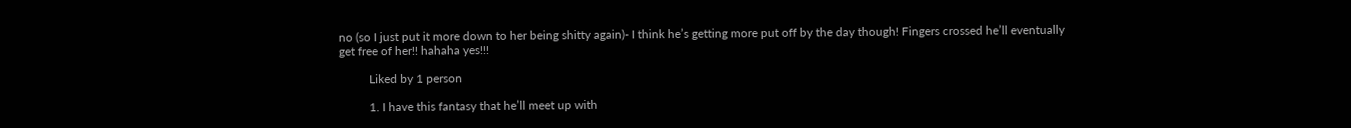no (so I just put it more down to her being shitty again)- I think he’s getting more put off by the day though! Fingers crossed he’ll eventually get free of her!! hahaha yes!!!

          Liked by 1 person

          1. I have this fantasy that he’ll meet up with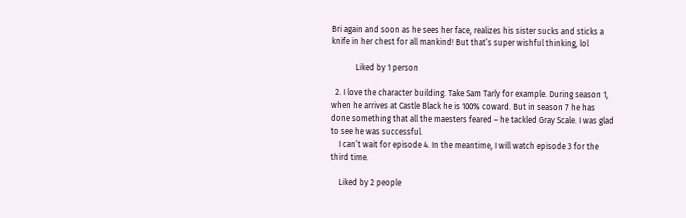Bri again and soon as he sees her face, realizes his sister sucks and sticks a knife in her chest for all mankind! But that’s super wishful thinking, lol

            Liked by 1 person

  2. I love the character building. Take Sam Tarly for example. During season 1, when he arrives at Castle Black he is 100% coward. But in season 7 he has done something that all the maesters feared – he tackled Gray Scale. I was glad to see he was successful.
    I can’t wait for episode 4. In the meantime, I will watch episode 3 for the third time.

    Liked by 2 people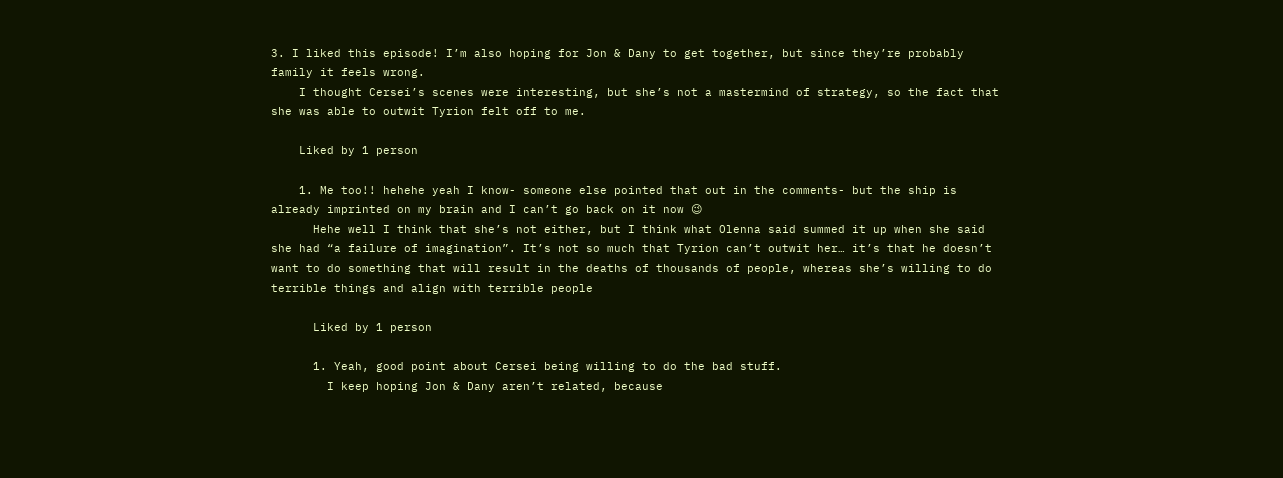3. I liked this episode! I’m also hoping for Jon & Dany to get together, but since they’re probably family it feels wrong.
    I thought Cersei’s scenes were interesting, but she’s not a mastermind of strategy, so the fact that she was able to outwit Tyrion felt off to me.

    Liked by 1 person

    1. Me too!! hehehe yeah I know- someone else pointed that out in the comments- but the ship is already imprinted on my brain and I can’t go back on it now 😉
      Hehe well I think that she’s not either, but I think what Olenna said summed it up when she said she had “a failure of imagination”. It’s not so much that Tyrion can’t outwit her… it’s that he doesn’t want to do something that will result in the deaths of thousands of people, whereas she’s willing to do terrible things and align with terrible people

      Liked by 1 person

      1. Yeah, good point about Cersei being willing to do the bad stuff.
        I keep hoping Jon & Dany aren’t related, because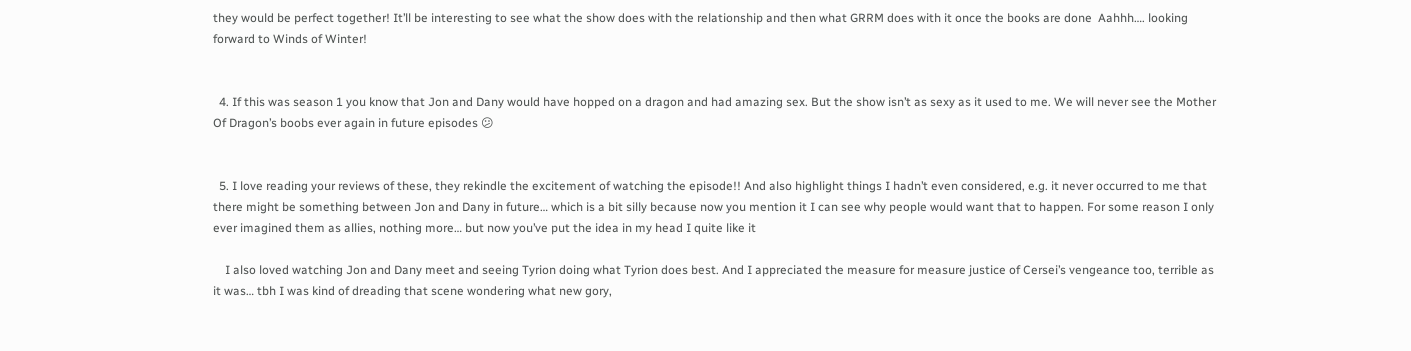they would be perfect together! It’ll be interesting to see what the show does with the relationship and then what GRRM does with it once the books are done  Aahhh…. looking forward to Winds of Winter!


  4. If this was season 1 you know that Jon and Dany would have hopped on a dragon and had amazing sex. But the show isn’t as sexy as it used to me. We will never see the Mother Of Dragon’s boobs ever again in future episodes 😕


  5. I love reading your reviews of these, they rekindle the excitement of watching the episode!! And also highlight things I hadn’t even considered, e.g. it never occurred to me that there might be something between Jon and Dany in future… which is a bit silly because now you mention it I can see why people would want that to happen. For some reason I only ever imagined them as allies, nothing more… but now you’ve put the idea in my head I quite like it

    I also loved watching Jon and Dany meet and seeing Tyrion doing what Tyrion does best. And I appreciated the measure for measure justice of Cersei’s vengeance too, terrible as it was… tbh I was kind of dreading that scene wondering what new gory,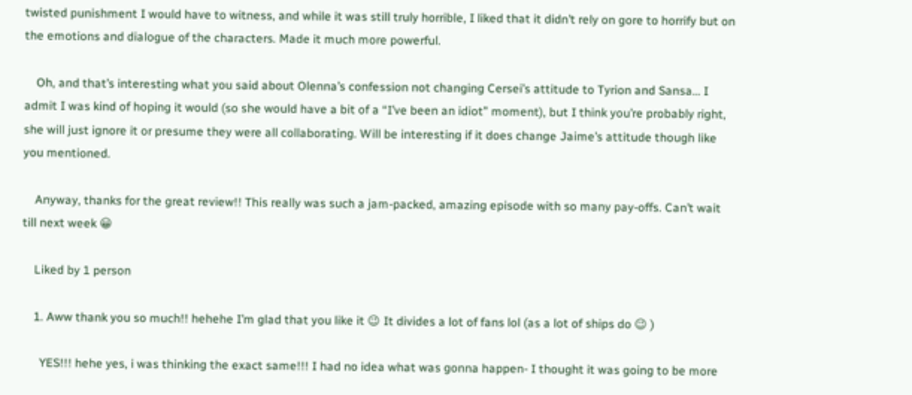twisted punishment I would have to witness, and while it was still truly horrible, I liked that it didn’t rely on gore to horrify but on the emotions and dialogue of the characters. Made it much more powerful.

    Oh, and that’s interesting what you said about Olenna’s confession not changing Cersei’s attitude to Tyrion and Sansa… I admit I was kind of hoping it would (so she would have a bit of a “I’ve been an idiot” moment), but I think you’re probably right, she will just ignore it or presume they were all collaborating. Will be interesting if it does change Jaime’s attitude though like you mentioned.

    Anyway, thanks for the great review!! This really was such a jam-packed, amazing episode with so many pay-offs. Can’t wait till next week 😀

    Liked by 1 person

    1. Aww thank you so much!! hehehe I’m glad that you like it 😉 It divides a lot of fans lol (as a lot of ships do 😉 )

      YES!!! hehe yes, i was thinking the exact same!!! I had no idea what was gonna happen- I thought it was going to be more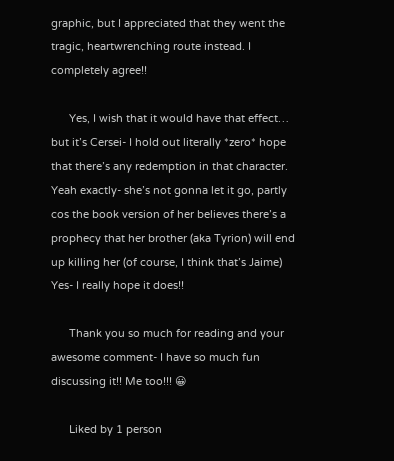graphic, but I appreciated that they went the tragic, heartwrenching route instead. I completely agree!!

      Yes, I wish that it would have that effect… but it’s Cersei- I hold out literally *zero* hope that there’s any redemption in that character. Yeah exactly- she’s not gonna let it go, partly cos the book version of her believes there’s a prophecy that her brother (aka Tyrion) will end up killing her (of course, I think that’s Jaime) Yes- I really hope it does!!

      Thank you so much for reading and your awesome comment- I have so much fun discussing it!! Me too!!! 😀

      Liked by 1 person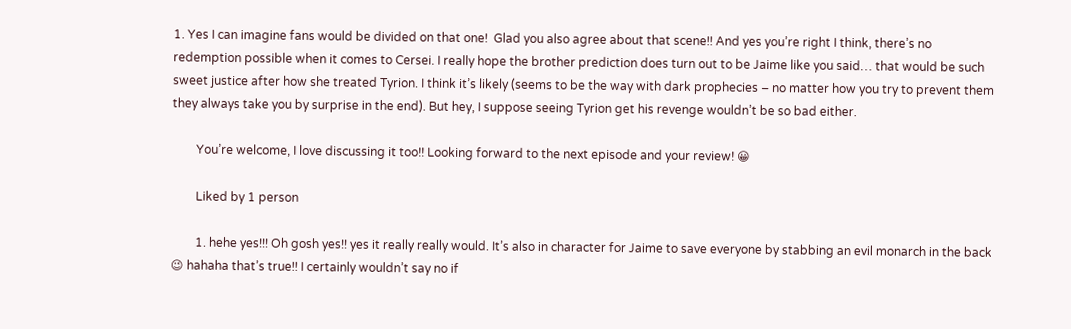1. Yes I can imagine fans would be divided on that one!  Glad you also agree about that scene!! And yes you’re right I think, there’s no redemption possible when it comes to Cersei. I really hope the brother prediction does turn out to be Jaime like you said… that would be such sweet justice after how she treated Tyrion. I think it’s likely (seems to be the way with dark prophecies – no matter how you try to prevent them they always take you by surprise in the end). But hey, I suppose seeing Tyrion get his revenge wouldn’t be so bad either.

        You’re welcome, I love discussing it too!! Looking forward to the next episode and your review! 😀

        Liked by 1 person

        1. hehe yes!!! Oh gosh yes!! yes it really really would. It’s also in character for Jaime to save everyone by stabbing an evil monarch in the back 😉 hahaha that’s true!! I certainly wouldn’t say no if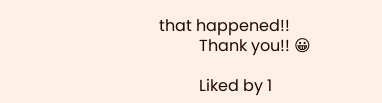that happened!!
          Thank you!! 😀

          Liked by 1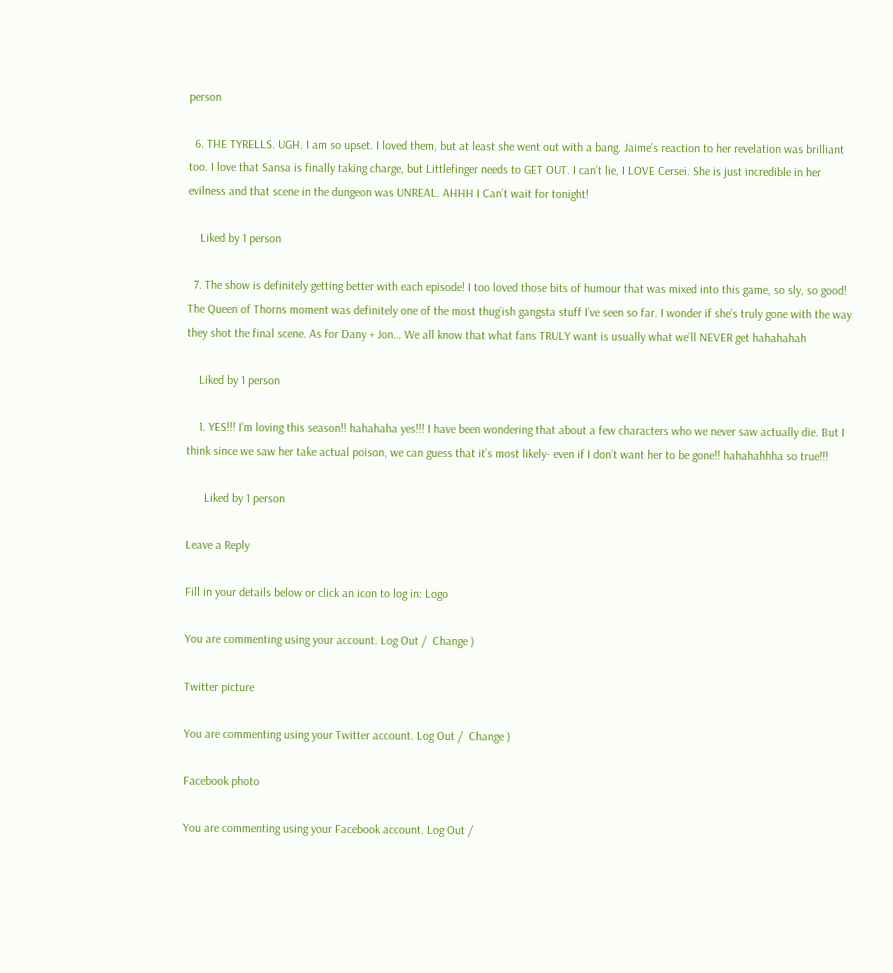person

  6. THE TYRELLS. UGH. I am so upset. I loved them, but at least she went out with a bang. Jaime’s reaction to her revelation was brilliant too. I love that Sansa is finally taking charge, but Littlefinger needs to GET OUT. I can’t lie, I LOVE Cersei. She is just incredible in her evilness and that scene in the dungeon was UNREAL. AHHH I Can’t wait for tonight!

    Liked by 1 person

  7. The show is definitely getting better with each episode! I too loved those bits of humour that was mixed into this game, so sly, so good! The Queen of Thorns moment was definitely one of the most thug’ish gangsta stuff I’ve seen so far. I wonder if she’s truly gone with the way they shot the final scene. As for Dany + Jon… We all know that what fans TRULY want is usually what we’ll NEVER get hahahahah

    Liked by 1 person

    1. YES!!! I’m loving this season!! hahahaha yes!!! I have been wondering that about a few characters who we never saw actually die. But I think since we saw her take actual poison, we can guess that it’s most likely- even if I don’t want her to be gone!! hahahahhha so true!!!

      Liked by 1 person

Leave a Reply

Fill in your details below or click an icon to log in: Logo

You are commenting using your account. Log Out /  Change )

Twitter picture

You are commenting using your Twitter account. Log Out /  Change )

Facebook photo

You are commenting using your Facebook account. Log Out /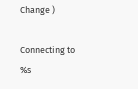Change )

Connecting to %s